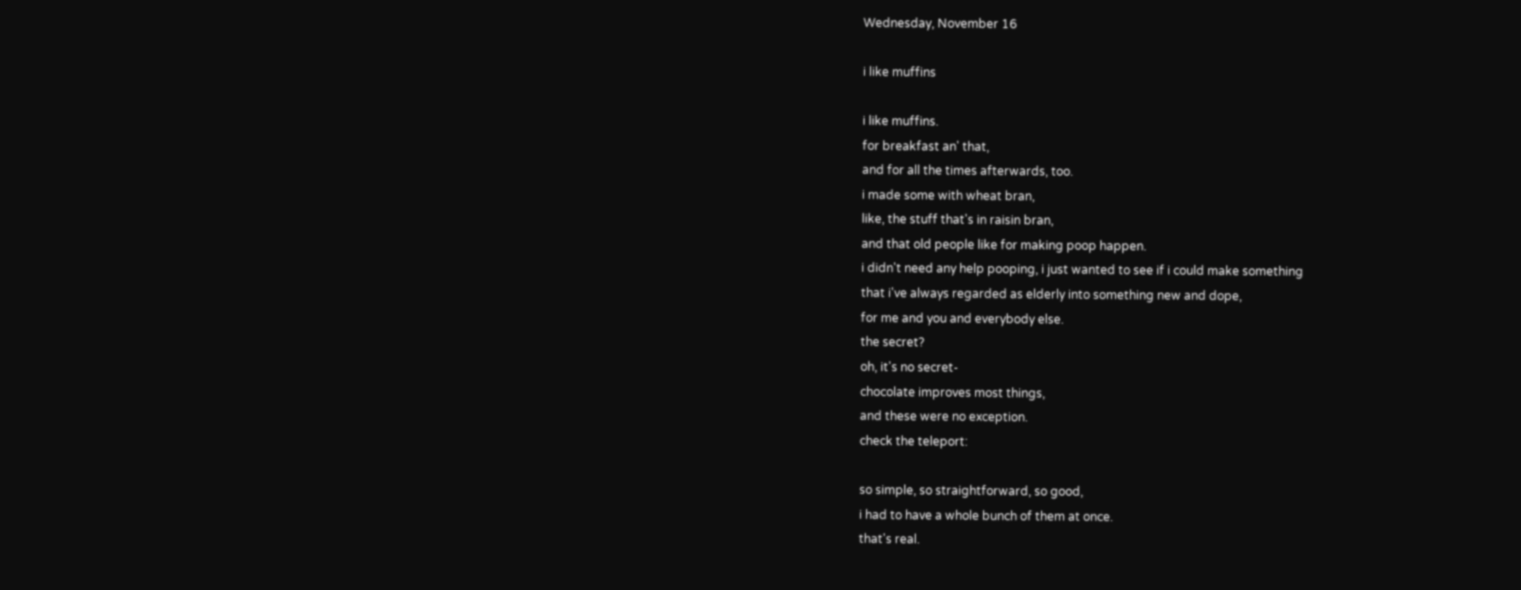Wednesday, November 16

i like muffins

i like muffins.
for breakfast an' that,
and for all the times afterwards, too.
i made some with wheat bran,
like, the stuff that's in raisin bran,
and that old people like for making poop happen.
i didn't need any help pooping, i just wanted to see if i could make something
that i've always regarded as elderly into something new and dope,
for me and you and everybody else.
the secret?
oh, it's no secret-
chocolate improves most things,
and these were no exception.
check the teleport:

so simple, so straightforward, so good,
i had to have a whole bunch of them at once.
that's real.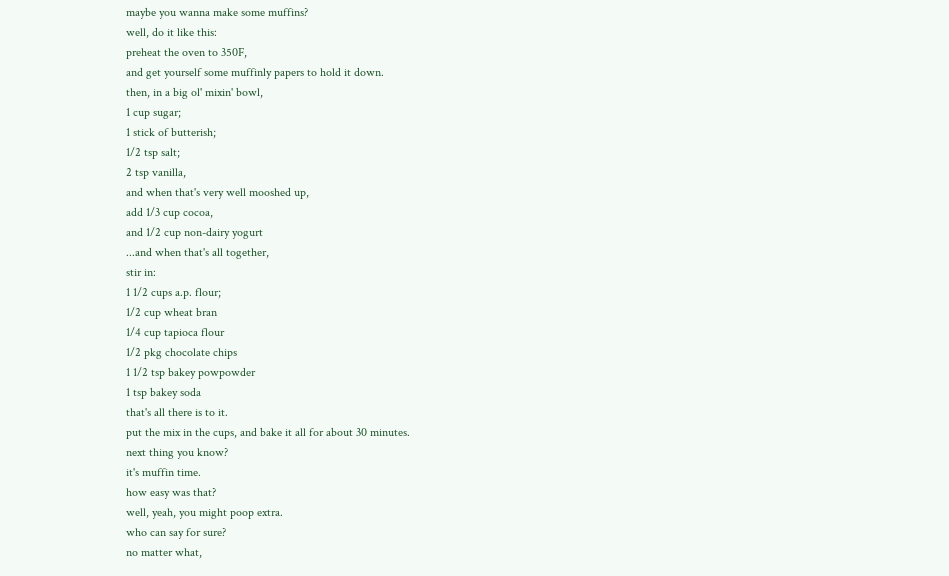maybe you wanna make some muffins?
well, do it like this:
preheat the oven to 350F,
and get yourself some muffinly papers to hold it down.
then, in a big ol' mixin' bowl,
1 cup sugar;
1 stick of butterish;
1/2 tsp salt;
2 tsp vanilla,
and when that's very well mooshed up,
add 1/3 cup cocoa,
and 1/2 cup non-dairy yogurt
...and when that's all together,
stir in:
1 1/2 cups a.p. flour;
1/2 cup wheat bran
1/4 cup tapioca flour
1/2 pkg chocolate chips
1 1/2 tsp bakey powpowder
1 tsp bakey soda
that's all there is to it.
put the mix in the cups, and bake it all for about 30 minutes.
next thing you know?
it's muffin time.
how easy was that?
well, yeah, you might poop extra.
who can say for sure?
no matter what,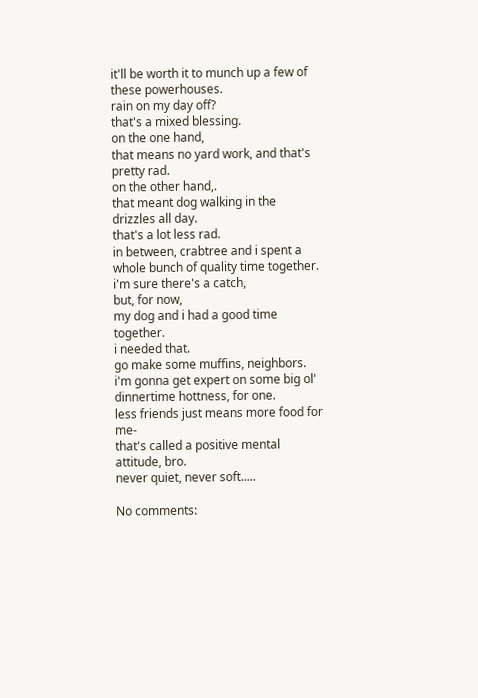it'll be worth it to munch up a few of these powerhouses.
rain on my day off?
that's a mixed blessing.
on the one hand,
that means no yard work, and that's pretty rad.
on the other hand,.
that meant dog walking in the drizzles all day.
that's a lot less rad.
in between, crabtree and i spent a whole bunch of quality time together.
i'm sure there's a catch,
but, for now,
my dog and i had a good time together.
i needed that.
go make some muffins, neighbors.
i'm gonna get expert on some big ol' dinnertime hottness, for one.
less friends just means more food for me-
that's called a positive mental attitude, bro.
never quiet, never soft.....

No comments: